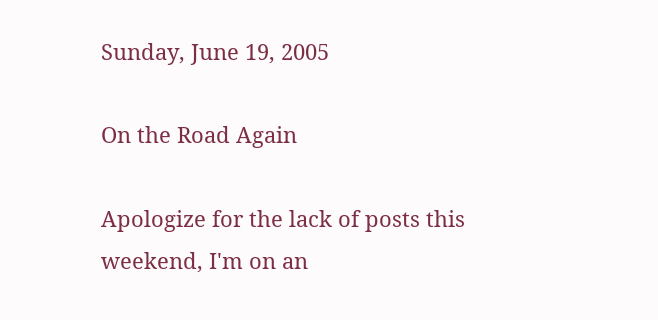Sunday, June 19, 2005

On the Road Again

Apologize for the lack of posts this weekend, I'm on an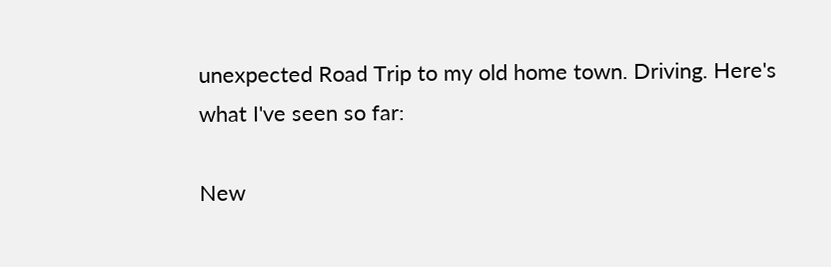unexpected Road Trip to my old home town. Driving. Here's what I've seen so far:

New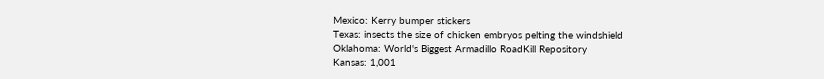Mexico: Kerry bumper stickers
Texas: insects the size of chicken embryos pelting the windshield
Oklahoma: World's Biggest Armadillo RoadKill Repository
Kansas: 1,001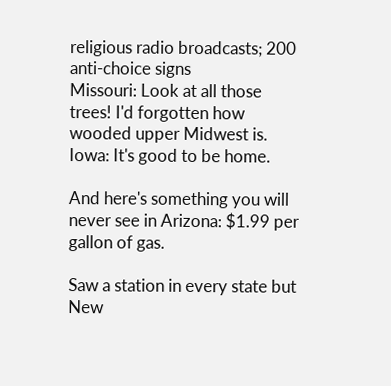religious radio broadcasts; 200 anti-choice signs
Missouri: Look at all those trees! I'd forgotten how wooded upper Midwest is.
Iowa: It's good to be home.

And here's something you will never see in Arizona: $1.99 per gallon of gas.

Saw a station in every state but New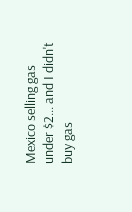Mexico selling gas under $2... and I didn't buy gas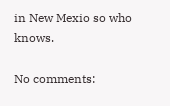in New Mexio so who knows.

No comments: